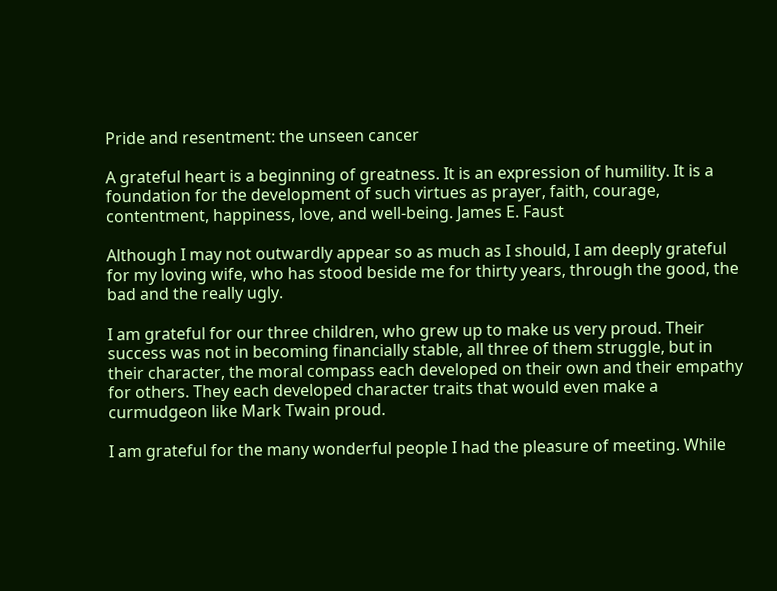Pride and resentment: the unseen cancer

A grateful heart is a beginning of greatness. It is an expression of humility. It is a foundation for the development of such virtues as prayer, faith, courage, contentment, happiness, love, and well-being. James E. Faust

Although I may not outwardly appear so as much as I should, I am deeply grateful for my loving wife, who has stood beside me for thirty years, through the good, the bad and the really ugly.

I am grateful for our three children, who grew up to make us very proud. Their success was not in becoming financially stable, all three of them struggle, but in their character, the moral compass each developed on their own and their empathy for others. They each developed character traits that would even make a curmudgeon like Mark Twain proud.

I am grateful for the many wonderful people I had the pleasure of meeting. While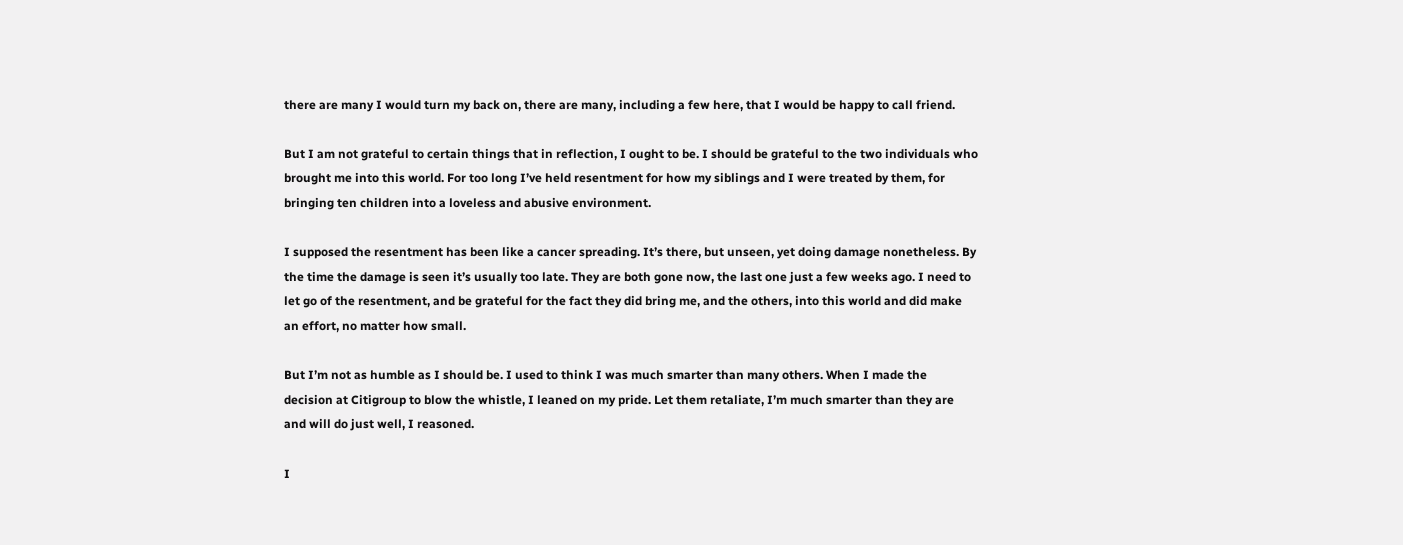there are many I would turn my back on, there are many, including a few here, that I would be happy to call friend.

But I am not grateful to certain things that in reflection, I ought to be. I should be grateful to the two individuals who brought me into this world. For too long I’ve held resentment for how my siblings and I were treated by them, for bringing ten children into a loveless and abusive environment.

I supposed the resentment has been like a cancer spreading. It’s there, but unseen, yet doing damage nonetheless. By the time the damage is seen it’s usually too late. They are both gone now, the last one just a few weeks ago. I need to let go of the resentment, and be grateful for the fact they did bring me, and the others, into this world and did make an effort, no matter how small.

But I’m not as humble as I should be. I used to think I was much smarter than many others. When I made the decision at Citigroup to blow the whistle, I leaned on my pride. Let them retaliate, I’m much smarter than they are and will do just well, I reasoned.

I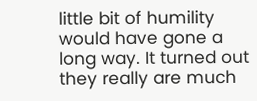little bit of humility would have gone a long way. It turned out they really are much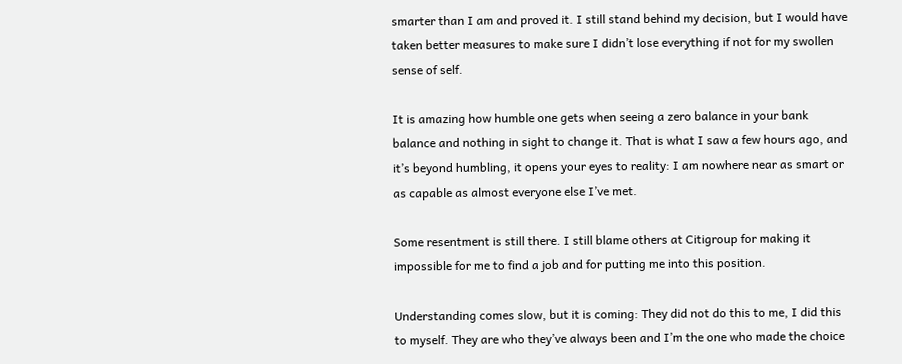smarter than I am and proved it. I still stand behind my decision, but I would have taken better measures to make sure I didn’t lose everything if not for my swollen sense of self.

It is amazing how humble one gets when seeing a zero balance in your bank balance and nothing in sight to change it. That is what I saw a few hours ago, and it’s beyond humbling, it opens your eyes to reality: I am nowhere near as smart or as capable as almost everyone else I’ve met.

Some resentment is still there. I still blame others at Citigroup for making it impossible for me to find a job and for putting me into this position.

Understanding comes slow, but it is coming: They did not do this to me, I did this to myself. They are who they’ve always been and I’m the one who made the choice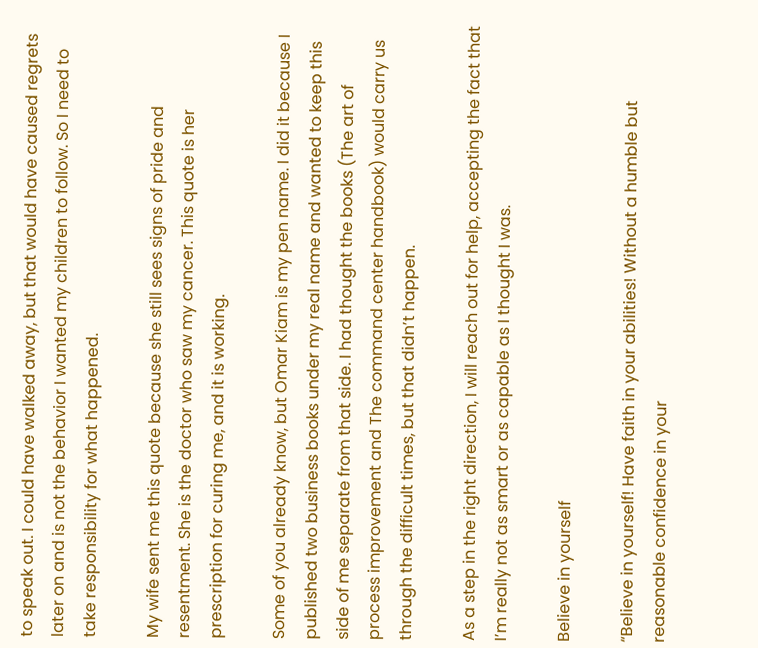to speak out. I could have walked away, but that would have caused regrets later on and is not the behavior I wanted my children to follow. So I need to take responsibility for what happened.

My wife sent me this quote because she still sees signs of pride and resentment. She is the doctor who saw my cancer. This quote is her prescription for curing me, and it is working.

Some of you already know, but Omar Kiam is my pen name. I did it because I published two business books under my real name and wanted to keep this side of me separate from that side. I had thought the books (The art of process improvement and The command center handbook) would carry us through the difficult times, but that didn’t happen.

As a step in the right direction, I will reach out for help, accepting the fact that I’m really not as smart or as capable as I thought I was.

Believe in yourself

“Believe in yourself! Have faith in your abilities! Without a humble but reasonable confidence in your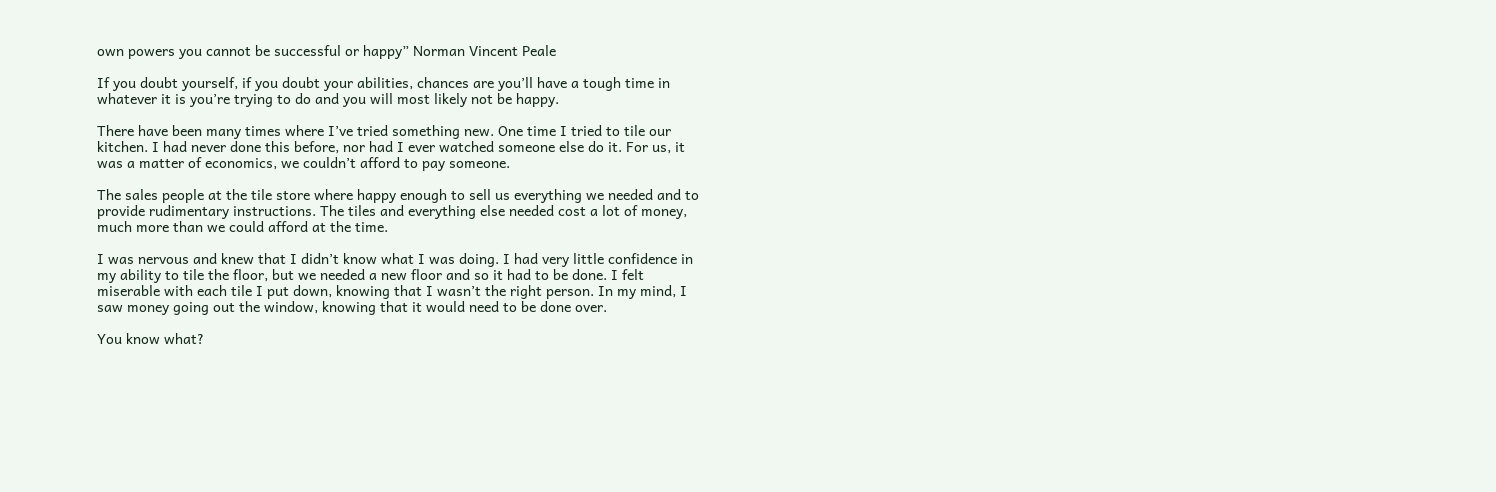own powers you cannot be successful or happy” Norman Vincent Peale

If you doubt yourself, if you doubt your abilities, chances are you’ll have a tough time in whatever it is you’re trying to do and you will most likely not be happy.

There have been many times where I’ve tried something new. One time I tried to tile our kitchen. I had never done this before, nor had I ever watched someone else do it. For us, it was a matter of economics, we couldn’t afford to pay someone.

The sales people at the tile store where happy enough to sell us everything we needed and to provide rudimentary instructions. The tiles and everything else needed cost a lot of money, much more than we could afford at the time.

I was nervous and knew that I didn’t know what I was doing. I had very little confidence in my ability to tile the floor, but we needed a new floor and so it had to be done. I felt miserable with each tile I put down, knowing that I wasn’t the right person. In my mind, I saw money going out the window, knowing that it would need to be done over.

You know what?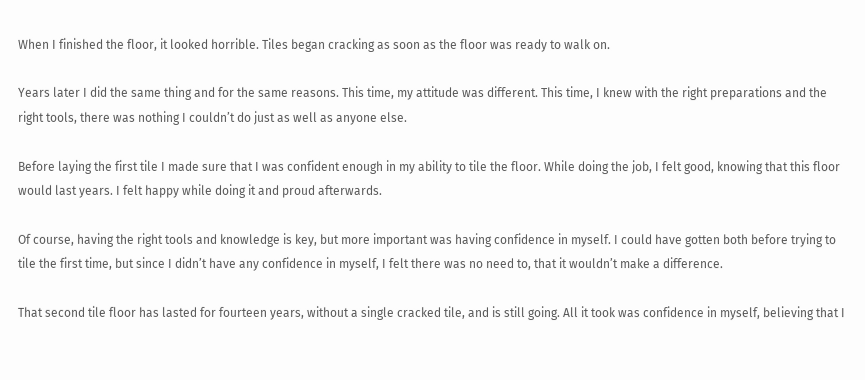When I finished the floor, it looked horrible. Tiles began cracking as soon as the floor was ready to walk on.

Years later I did the same thing and for the same reasons. This time, my attitude was different. This time, I knew with the right preparations and the right tools, there was nothing I couldn’t do just as well as anyone else.

Before laying the first tile I made sure that I was confident enough in my ability to tile the floor. While doing the job, I felt good, knowing that this floor would last years. I felt happy while doing it and proud afterwards.

Of course, having the right tools and knowledge is key, but more important was having confidence in myself. I could have gotten both before trying to tile the first time, but since I didn’t have any confidence in myself, I felt there was no need to, that it wouldn’t make a difference.

That second tile floor has lasted for fourteen years, without a single cracked tile, and is still going. All it took was confidence in myself, believing that I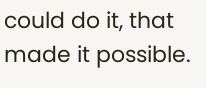could do it, that made it possible.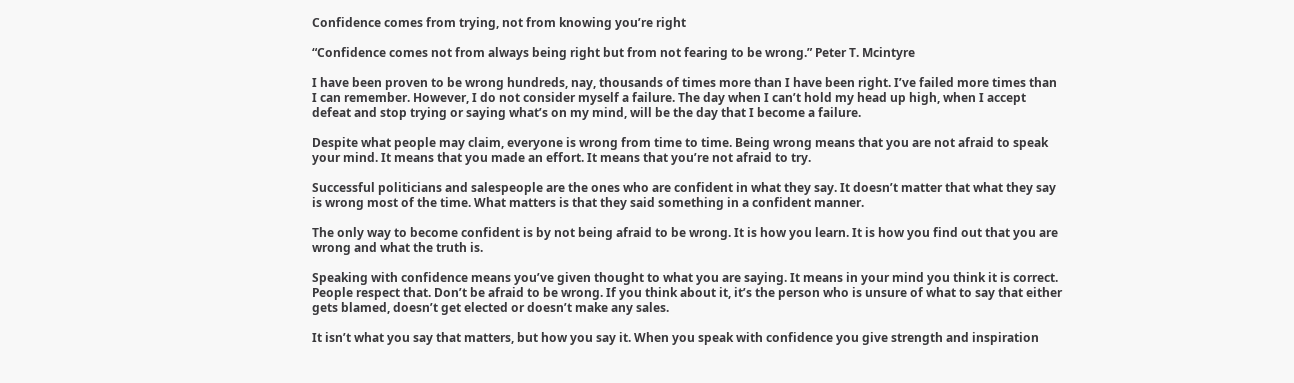Confidence comes from trying, not from knowing you’re right

“Confidence comes not from always being right but from not fearing to be wrong.” Peter T. Mcintyre

I have been proven to be wrong hundreds, nay, thousands of times more than I have been right. I’ve failed more times than I can remember. However, I do not consider myself a failure. The day when I can’t hold my head up high, when I accept defeat and stop trying or saying what’s on my mind, will be the day that I become a failure.

Despite what people may claim, everyone is wrong from time to time. Being wrong means that you are not afraid to speak your mind. It means that you made an effort. It means that you’re not afraid to try.

Successful politicians and salespeople are the ones who are confident in what they say. It doesn’t matter that what they say is wrong most of the time. What matters is that they said something in a confident manner.

The only way to become confident is by not being afraid to be wrong. It is how you learn. It is how you find out that you are wrong and what the truth is.

Speaking with confidence means you’ve given thought to what you are saying. It means in your mind you think it is correct. People respect that. Don’t be afraid to be wrong. If you think about it, it’s the person who is unsure of what to say that either gets blamed, doesn’t get elected or doesn’t make any sales.

It isn’t what you say that matters, but how you say it. When you speak with confidence you give strength and inspiration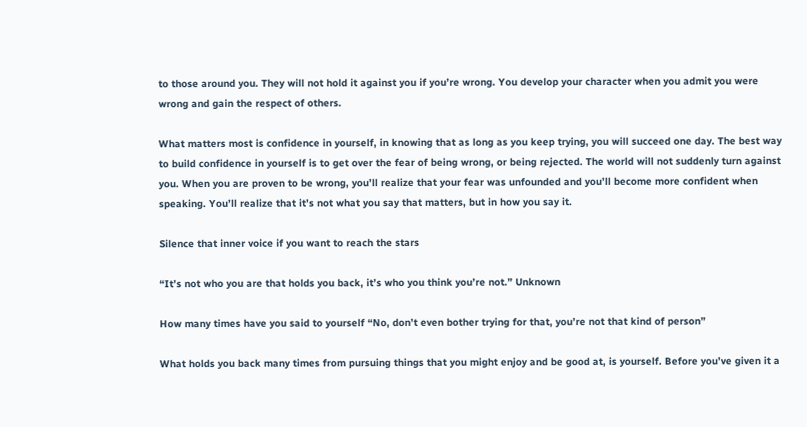to those around you. They will not hold it against you if you’re wrong. You develop your character when you admit you were wrong and gain the respect of others.

What matters most is confidence in yourself, in knowing that as long as you keep trying, you will succeed one day. The best way to build confidence in yourself is to get over the fear of being wrong, or being rejected. The world will not suddenly turn against you. When you are proven to be wrong, you’ll realize that your fear was unfounded and you’ll become more confident when speaking. You’ll realize that it’s not what you say that matters, but in how you say it.

Silence that inner voice if you want to reach the stars

“It’s not who you are that holds you back, it’s who you think you’re not.” Unknown

How many times have you said to yourself “No, don’t even bother trying for that, you’re not that kind of person”

What holds you back many times from pursuing things that you might enjoy and be good at, is yourself. Before you’ve given it a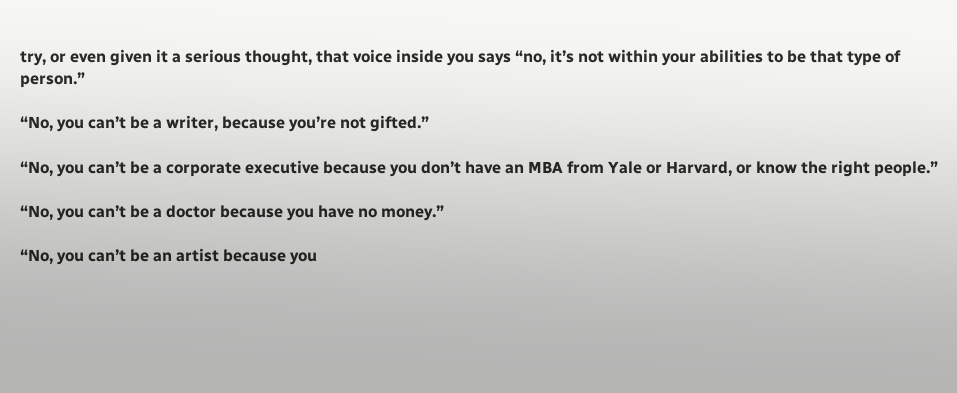try, or even given it a serious thought, that voice inside you says “no, it’s not within your abilities to be that type of person.”

“No, you can’t be a writer, because you’re not gifted.”

“No, you can’t be a corporate executive because you don’t have an MBA from Yale or Harvard, or know the right people.”

“No, you can’t be a doctor because you have no money.”

“No, you can’t be an artist because you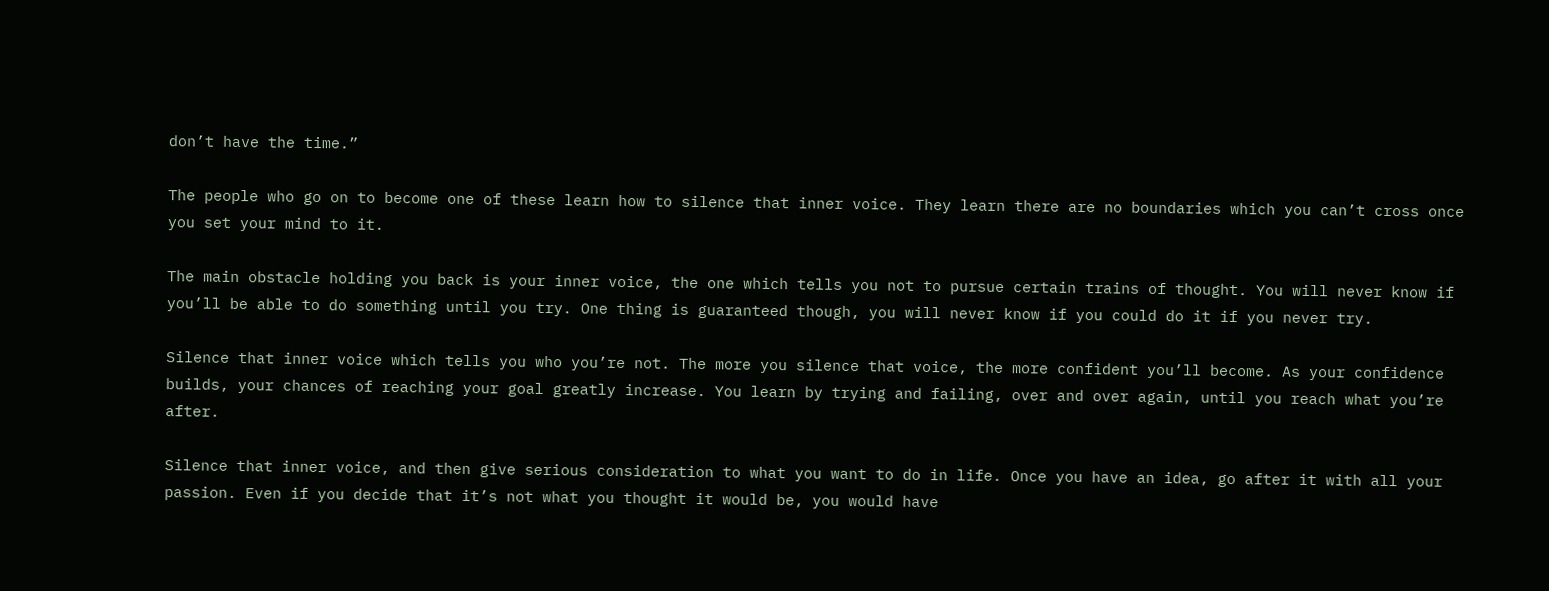don’t have the time.”

The people who go on to become one of these learn how to silence that inner voice. They learn there are no boundaries which you can’t cross once you set your mind to it.

The main obstacle holding you back is your inner voice, the one which tells you not to pursue certain trains of thought. You will never know if you’ll be able to do something until you try. One thing is guaranteed though, you will never know if you could do it if you never try.

Silence that inner voice which tells you who you’re not. The more you silence that voice, the more confident you’ll become. As your confidence builds, your chances of reaching your goal greatly increase. You learn by trying and failing, over and over again, until you reach what you’re after.

Silence that inner voice, and then give serious consideration to what you want to do in life. Once you have an idea, go after it with all your passion. Even if you decide that it’s not what you thought it would be, you would have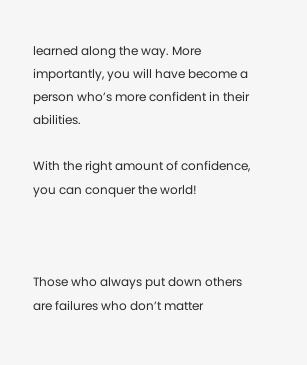learned along the way. More importantly, you will have become a person who’s more confident in their abilities.

With the right amount of confidence, you can conquer the world!



Those who always put down others are failures who don’t matter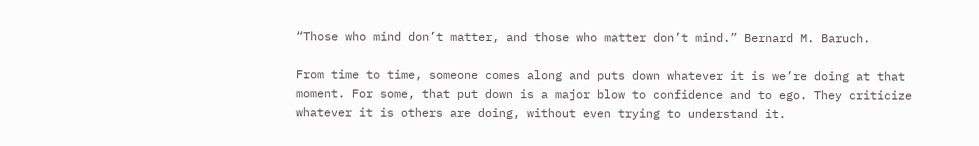“Those who mind don’t matter, and those who matter don’t mind.” Bernard M. Baruch.

From time to time, someone comes along and puts down whatever it is we’re doing at that moment. For some, that put down is a major blow to confidence and to ego. They criticize whatever it is others are doing, without even trying to understand it.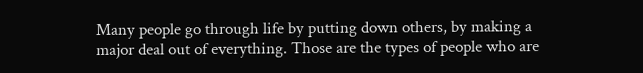Many people go through life by putting down others, by making a major deal out of everything. Those are the types of people who are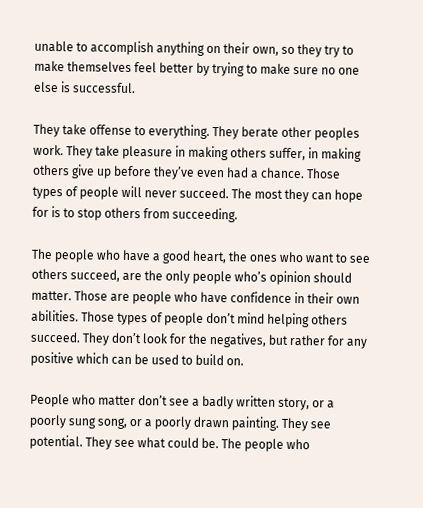unable to accomplish anything on their own, so they try to make themselves feel better by trying to make sure no one else is successful.

They take offense to everything. They berate other peoples work. They take pleasure in making others suffer, in making others give up before they’ve even had a chance. Those types of people will never succeed. The most they can hope for is to stop others from succeeding.

The people who have a good heart, the ones who want to see others succeed, are the only people who’s opinion should matter. Those are people who have confidence in their own abilities. Those types of people don’t mind helping others succeed. They don’t look for the negatives, but rather for any positive which can be used to build on.

People who matter don’t see a badly written story, or a poorly sung song, or a poorly drawn painting. They see potential. They see what could be. The people who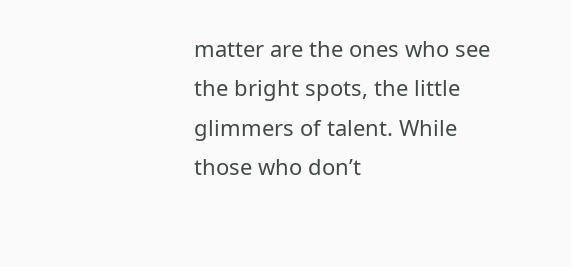matter are the ones who see the bright spots, the little glimmers of talent. While those who don’t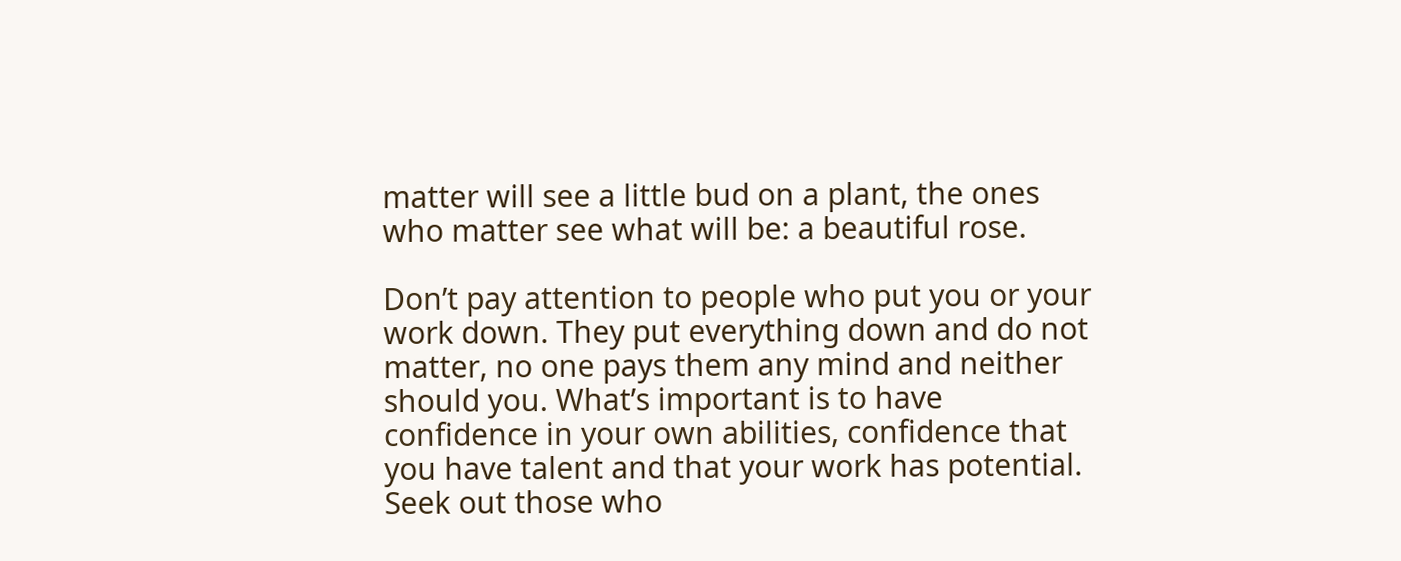matter will see a little bud on a plant, the ones who matter see what will be: a beautiful rose.

Don’t pay attention to people who put you or your work down. They put everything down and do not matter, no one pays them any mind and neither should you. What’s important is to have confidence in your own abilities, confidence that you have talent and that your work has potential. Seek out those who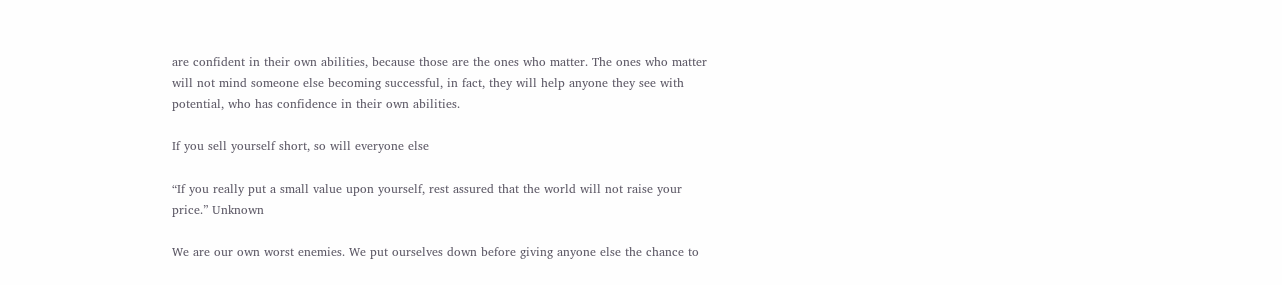are confident in their own abilities, because those are the ones who matter. The ones who matter will not mind someone else becoming successful, in fact, they will help anyone they see with potential, who has confidence in their own abilities.

If you sell yourself short, so will everyone else

“If you really put a small value upon yourself, rest assured that the world will not raise your price.” Unknown

We are our own worst enemies. We put ourselves down before giving anyone else the chance to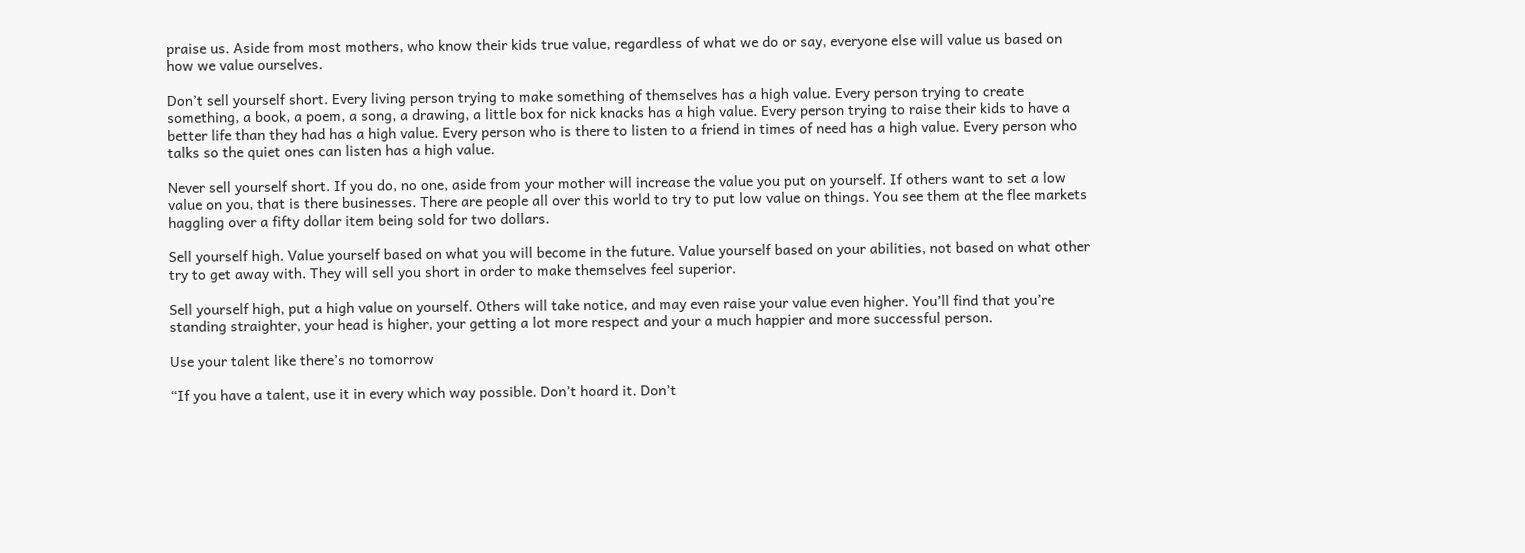praise us. Aside from most mothers, who know their kids true value, regardless of what we do or say, everyone else will value us based on how we value ourselves.

Don’t sell yourself short. Every living person trying to make something of themselves has a high value. Every person trying to create something, a book, a poem, a song, a drawing, a little box for nick knacks has a high value. Every person trying to raise their kids to have a better life than they had has a high value. Every person who is there to listen to a friend in times of need has a high value. Every person who talks so the quiet ones can listen has a high value.

Never sell yourself short. If you do, no one, aside from your mother will increase the value you put on yourself. If others want to set a low value on you, that is there businesses. There are people all over this world to try to put low value on things. You see them at the flee markets haggling over a fifty dollar item being sold for two dollars.

Sell yourself high. Value yourself based on what you will become in the future. Value yourself based on your abilities, not based on what other try to get away with. They will sell you short in order to make themselves feel superior.

Sell yourself high, put a high value on yourself. Others will take notice, and may even raise your value even higher. You’ll find that you’re standing straighter, your head is higher, your getting a lot more respect and your a much happier and more successful person.

Use your talent like there’s no tomorrow

“If you have a talent, use it in every which way possible. Don’t hoard it. Don’t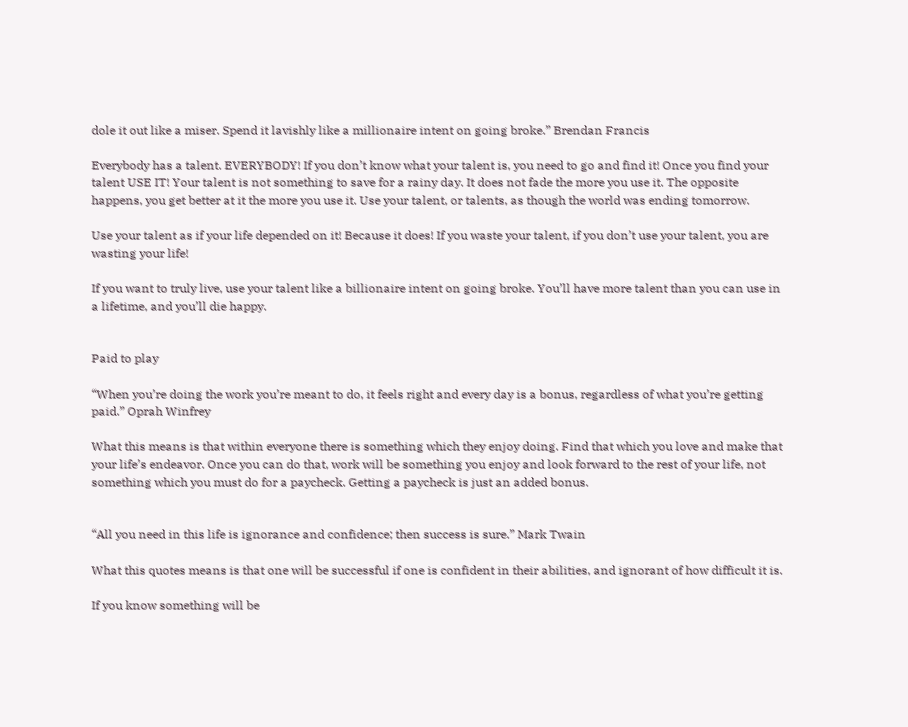dole it out like a miser. Spend it lavishly like a millionaire intent on going broke.” Brendan Francis

Everybody has a talent. EVERYBODY! If you don’t know what your talent is, you need to go and find it! Once you find your talent USE IT! Your talent is not something to save for a rainy day. It does not fade the more you use it. The opposite happens, you get better at it the more you use it. Use your talent, or talents, as though the world was ending tomorrow.

Use your talent as if your life depended on it! Because it does! If you waste your talent, if you don’t use your talent, you are wasting your life!

If you want to truly live, use your talent like a billionaire intent on going broke. You’ll have more talent than you can use in a lifetime, and you’ll die happy.


Paid to play

“When you’re doing the work you’re meant to do, it feels right and every day is a bonus, regardless of what you’re getting paid.” Oprah Winfrey

What this means is that within everyone there is something which they enjoy doing. Find that which you love and make that your life’s endeavor. Once you can do that, work will be something you enjoy and look forward to the rest of your life, not something which you must do for a paycheck. Getting a paycheck is just an added bonus.


“All you need in this life is ignorance and confidence; then success is sure.” Mark Twain

What this quotes means is that one will be successful if one is confident in their abilities, and ignorant of how difficult it is.

If you know something will be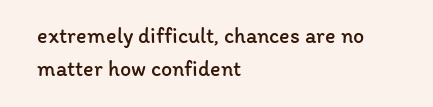extremely difficult, chances are no matter how confident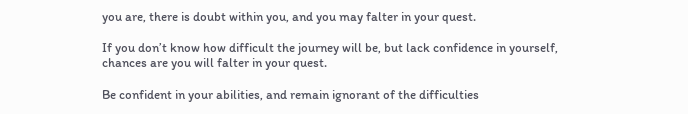you are, there is doubt within you, and you may falter in your quest.

If you don’t know how difficult the journey will be, but lack confidence in yourself, chances are you will falter in your quest.

Be confident in your abilities, and remain ignorant of the difficulties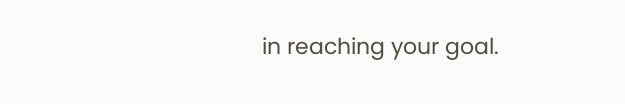in reaching your goal.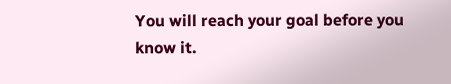You will reach your goal before you know it.